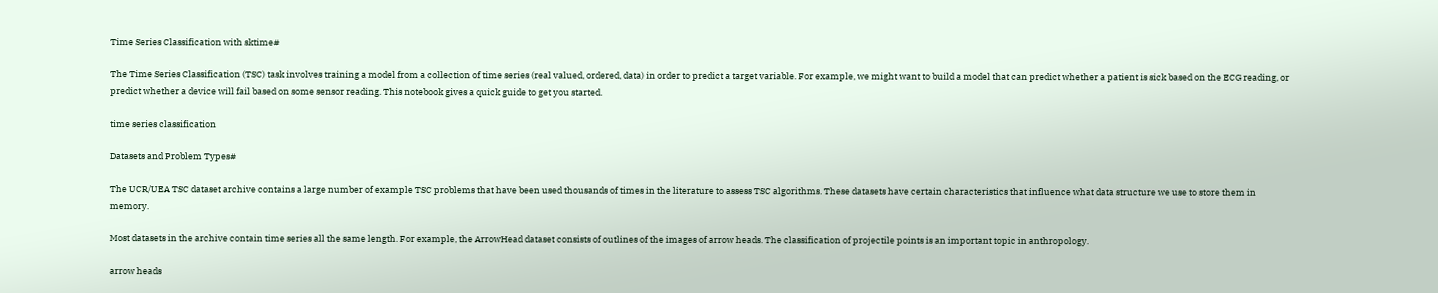Time Series Classification with sktime#

The Time Series Classification (TSC) task involves training a model from a collection of time series (real valued, ordered, data) in order to predict a target variable. For example, we might want to build a model that can predict whether a patient is sick based on the ECG reading, or predict whether a device will fail based on some sensor reading. This notebook gives a quick guide to get you started.

time series classification

Datasets and Problem Types#

The UCR/UEA TSC dataset archive contains a large number of example TSC problems that have been used thousands of times in the literature to assess TSC algorithms. These datasets have certain characteristics that influence what data structure we use to store them in memory.

Most datasets in the archive contain time series all the same length. For example, the ArrowHead dataset consists of outlines of the images of arrow heads. The classification of projectile points is an important topic in anthropology.

arrow heads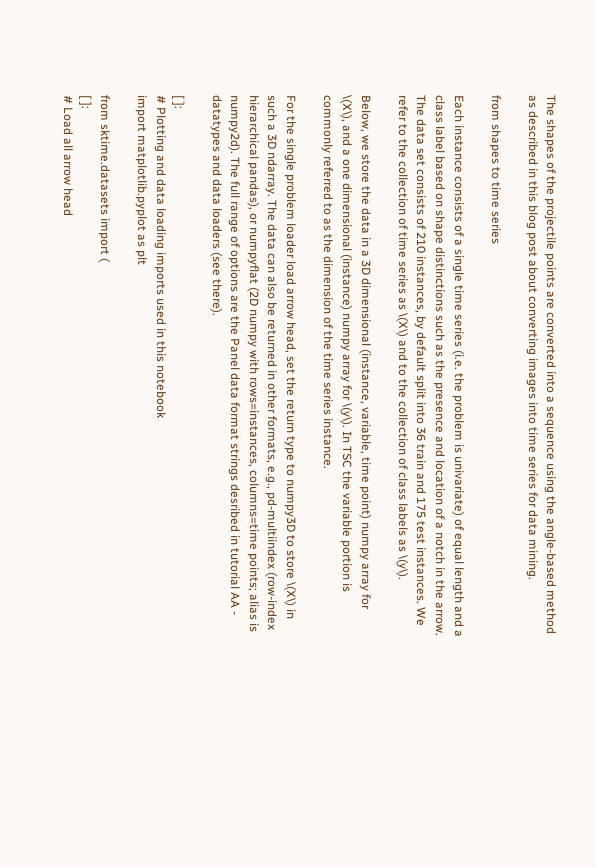The shapes of the projectile points are converted into a sequence using the angle-based method as described in this blog post about converting images into time series for data mining.

from shapes to time series

Each instance consists of a single time series (i.e. the problem is univariate) of equal length and a class label based on shape distinctions such as the presence and location of a notch in the arrow. The data set consists of 210 instances, by default split into 36 train and 175 test instances. We refer to the collection of time series as \(X\) and to the collection of class labels as \(y\).

Below, we store the data in a 3D dimensional (instance, variable, time point) numpy array for \(X\), and a one dimensional (instance) numpy array for \(y\). In TSC the variable portion is commonly referred to as the dimension of the time series instance.

For the single problem loader load arrow head, set the return type to numpy3D to store \(X\) in such a 3D ndarray. The data can also be returned in other formats, e.g., pd-multiindex (row-index hierarchical pandas), or numpyflat (2D numpy with rows=instances, columns=time points; alias is numpy2d). The full range of options are the Panel data format strings desribed in tutorial AA - datatypes and data loaders (see there).

[ ]:
# Plotting and data loading imports used in this notebook
import matplotlib.pyplot as plt

from sktime.datasets import (
[ ]:
# Load all arrow head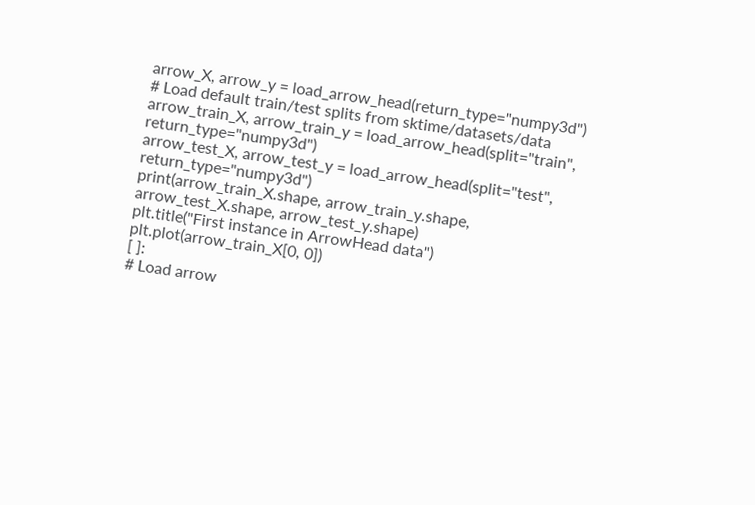arrow_X, arrow_y = load_arrow_head(return_type="numpy3d")
# Load default train/test splits from sktime/datasets/data
arrow_train_X, arrow_train_y = load_arrow_head(split="train", return_type="numpy3d")
arrow_test_X, arrow_test_y = load_arrow_head(split="test", return_type="numpy3d")
print(arrow_train_X.shape, arrow_train_y.shape, arrow_test_X.shape, arrow_test_y.shape)
plt.title("First instance in ArrowHead data")
plt.plot(arrow_train_X[0, 0])
[ ]:
# Load arrow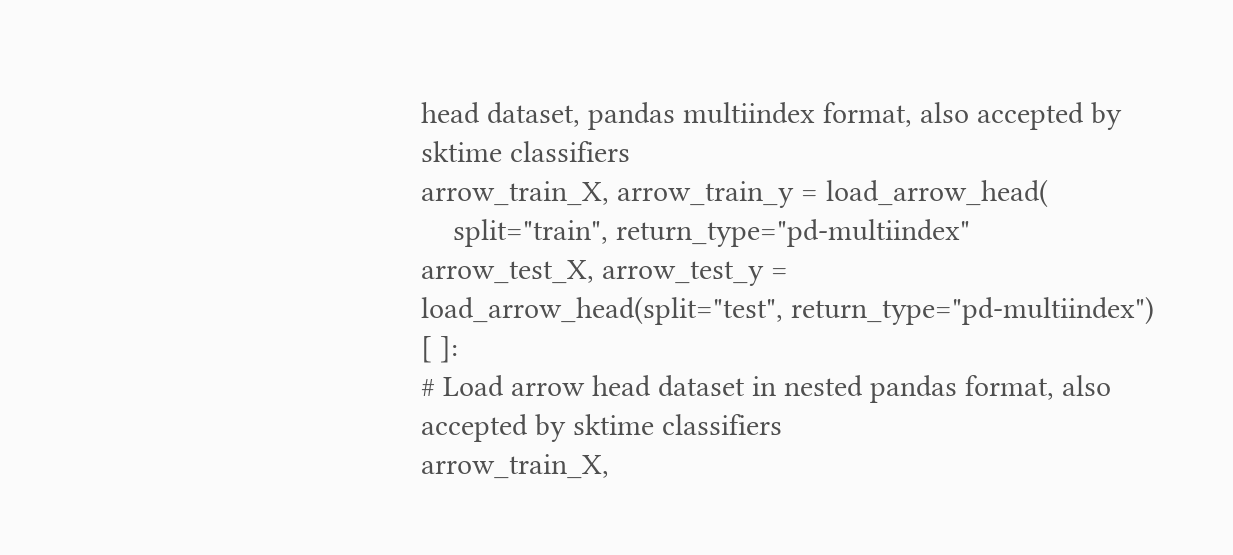head dataset, pandas multiindex format, also accepted by sktime classifiers
arrow_train_X, arrow_train_y = load_arrow_head(
    split="train", return_type="pd-multiindex"
arrow_test_X, arrow_test_y = load_arrow_head(split="test", return_type="pd-multiindex")
[ ]:
# Load arrow head dataset in nested pandas format, also accepted by sktime classifiers
arrow_train_X,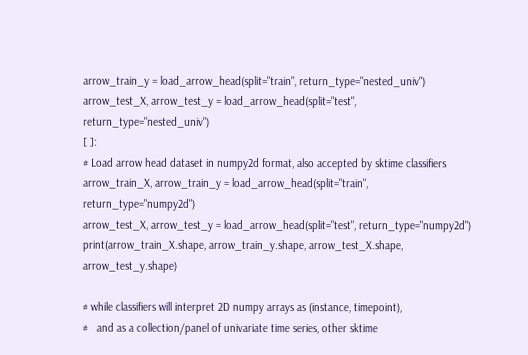arrow_train_y = load_arrow_head(split="train", return_type="nested_univ")
arrow_test_X, arrow_test_y = load_arrow_head(split="test", return_type="nested_univ")
[ ]:
# Load arrow head dataset in numpy2d format, also accepted by sktime classifiers
arrow_train_X, arrow_train_y = load_arrow_head(split="train", return_type="numpy2d")
arrow_test_X, arrow_test_y = load_arrow_head(split="test", return_type="numpy2d")
print(arrow_train_X.shape, arrow_train_y.shape, arrow_test_X.shape, arrow_test_y.shape)

# while classifiers will interpret 2D numpy arrays as (instance, timepoint),
#   and as a collection/panel of univariate time series, other sktime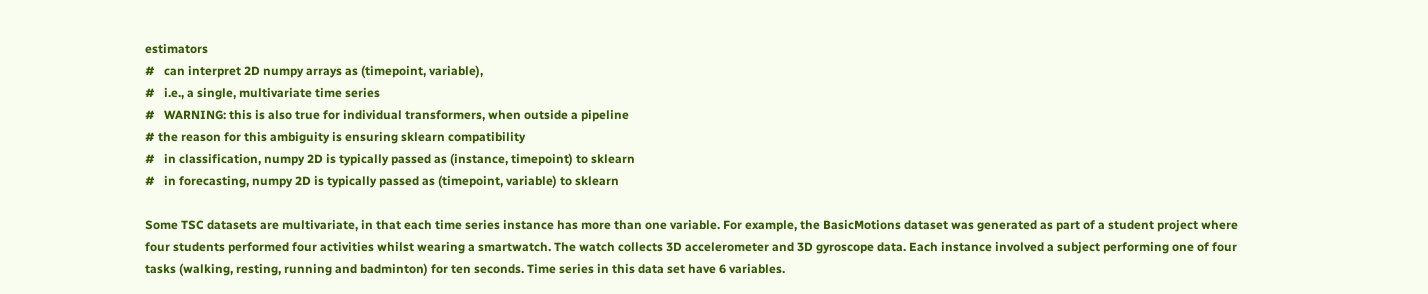estimators
#   can interpret 2D numpy arrays as (timepoint, variable),
#   i.e., a single, multivariate time series
#   WARNING: this is also true for individual transformers, when outside a pipeline
# the reason for this ambiguity is ensuring sklearn compatibility
#   in classification, numpy 2D is typically passed as (instance, timepoint) to sklearn
#   in forecasting, numpy 2D is typically passed as (timepoint, variable) to sklearn

Some TSC datasets are multivariate, in that each time series instance has more than one variable. For example, the BasicMotions dataset was generated as part of a student project where four students performed four activities whilst wearing a smartwatch. The watch collects 3D accelerometer and 3D gyroscope data. Each instance involved a subject performing one of four tasks (walking, resting, running and badminton) for ten seconds. Time series in this data set have 6 variables.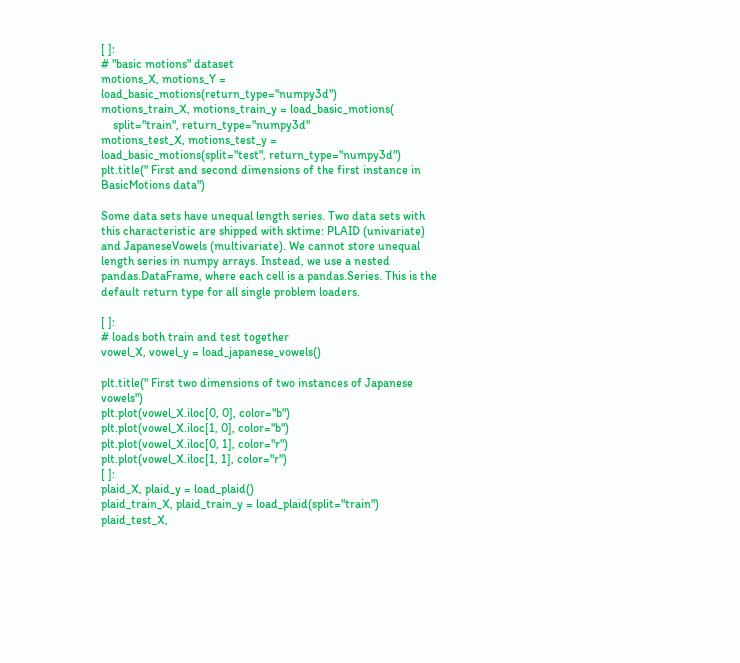[ ]:
# "basic motions" dataset
motions_X, motions_Y = load_basic_motions(return_type="numpy3d")
motions_train_X, motions_train_y = load_basic_motions(
    split="train", return_type="numpy3d"
motions_test_X, motions_test_y = load_basic_motions(split="test", return_type="numpy3d")
plt.title(" First and second dimensions of the first instance in BasicMotions data")

Some data sets have unequal length series. Two data sets with this characteristic are shipped with sktime: PLAID (univariate) and JapaneseVowels (multivariate). We cannot store unequal length series in numpy arrays. Instead, we use a nested pandas.DataFrame, where each cell is a pandas.Series. This is the default return type for all single problem loaders.

[ ]:
# loads both train and test together
vowel_X, vowel_y = load_japanese_vowels()

plt.title(" First two dimensions of two instances of Japanese vowels")
plt.plot(vowel_X.iloc[0, 0], color="b")
plt.plot(vowel_X.iloc[1, 0], color="b")
plt.plot(vowel_X.iloc[0, 1], color="r")
plt.plot(vowel_X.iloc[1, 1], color="r")
[ ]:
plaid_X, plaid_y = load_plaid()
plaid_train_X, plaid_train_y = load_plaid(split="train")
plaid_test_X,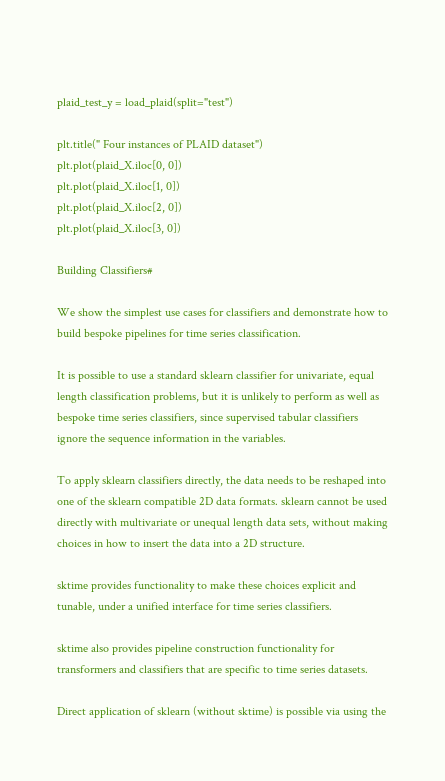plaid_test_y = load_plaid(split="test")

plt.title(" Four instances of PLAID dataset")
plt.plot(plaid_X.iloc[0, 0])
plt.plot(plaid_X.iloc[1, 0])
plt.plot(plaid_X.iloc[2, 0])
plt.plot(plaid_X.iloc[3, 0])

Building Classifiers#

We show the simplest use cases for classifiers and demonstrate how to build bespoke pipelines for time series classification.

It is possible to use a standard sklearn classifier for univariate, equal length classification problems, but it is unlikely to perform as well as bespoke time series classifiers, since supervised tabular classifiers ignore the sequence information in the variables.

To apply sklearn classifiers directly, the data needs to be reshaped into one of the sklearn compatible 2D data formats. sklearn cannot be used directly with multivariate or unequal length data sets, without making choices in how to insert the data into a 2D structure.

sktime provides functionality to make these choices explicit and tunable, under a unified interface for time series classifiers.

sktime also provides pipeline construction functionality for transformers and classifiers that are specific to time series datasets.

Direct application of sklearn (without sktime) is possible via using the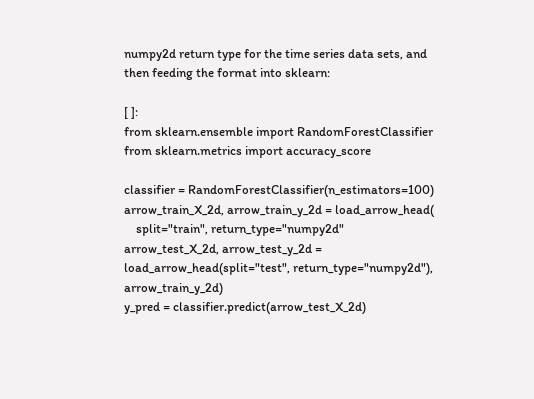numpy2d return type for the time series data sets, and then feeding the format into sklearn:

[ ]:
from sklearn.ensemble import RandomForestClassifier
from sklearn.metrics import accuracy_score

classifier = RandomForestClassifier(n_estimators=100)
arrow_train_X_2d, arrow_train_y_2d = load_arrow_head(
    split="train", return_type="numpy2d"
arrow_test_X_2d, arrow_test_y_2d = load_arrow_head(split="test", return_type="numpy2d"), arrow_train_y_2d)
y_pred = classifier.predict(arrow_test_X_2d)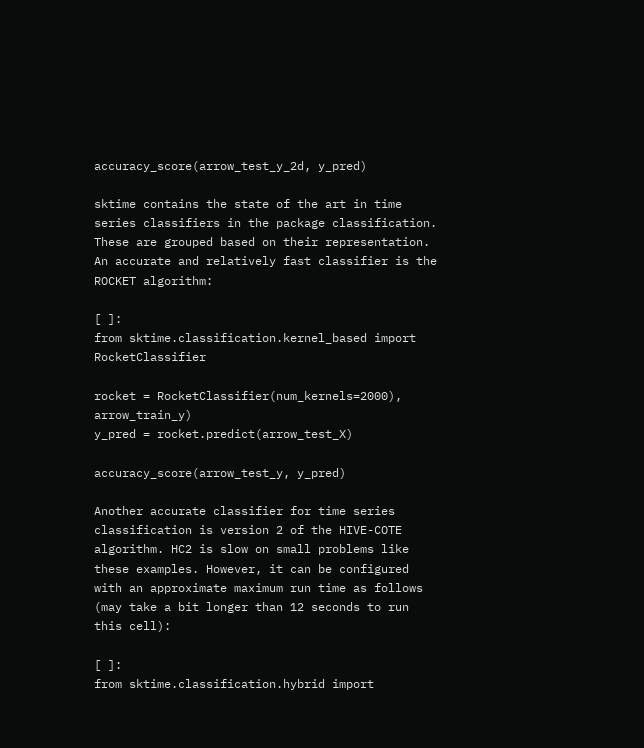accuracy_score(arrow_test_y_2d, y_pred)

sktime contains the state of the art in time series classifiers in the package classification. These are grouped based on their representation. An accurate and relatively fast classifier is the ROCKET algorithm:

[ ]:
from sktime.classification.kernel_based import RocketClassifier

rocket = RocketClassifier(num_kernels=2000), arrow_train_y)
y_pred = rocket.predict(arrow_test_X)

accuracy_score(arrow_test_y, y_pred)

Another accurate classifier for time series classification is version 2 of the HIVE-COTE algorithm. HC2 is slow on small problems like these examples. However, it can be configured with an approximate maximum run time as follows (may take a bit longer than 12 seconds to run this cell):

[ ]:
from sktime.classification.hybrid import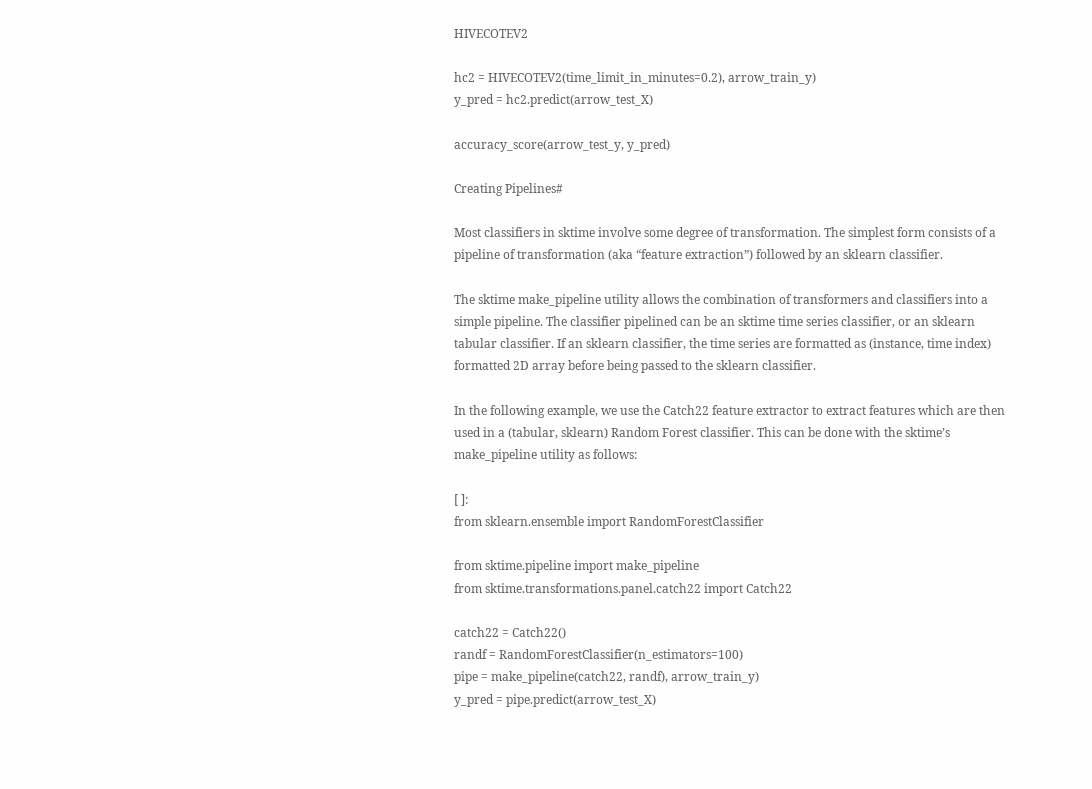HIVECOTEV2

hc2 = HIVECOTEV2(time_limit_in_minutes=0.2), arrow_train_y)
y_pred = hc2.predict(arrow_test_X)

accuracy_score(arrow_test_y, y_pred)

Creating Pipelines#

Most classifiers in sktime involve some degree of transformation. The simplest form consists of a pipeline of transformation (aka “feature extraction”) followed by an sklearn classifier.

The sktime make_pipeline utility allows the combination of transformers and classifiers into a simple pipeline. The classifier pipelined can be an sktime time series classifier, or an sklearn tabular classifier. If an sklearn classifier, the time series are formatted as (instance, time index) formatted 2D array before being passed to the sklearn classifier.

In the following example, we use the Catch22 feature extractor to extract features which are then used in a (tabular, sklearn) Random Forest classifier. This can be done with the sktime’s make_pipeline utility as follows:

[ ]:
from sklearn.ensemble import RandomForestClassifier

from sktime.pipeline import make_pipeline
from sktime.transformations.panel.catch22 import Catch22

catch22 = Catch22()
randf = RandomForestClassifier(n_estimators=100)
pipe = make_pipeline(catch22, randf), arrow_train_y)
y_pred = pipe.predict(arrow_test_X)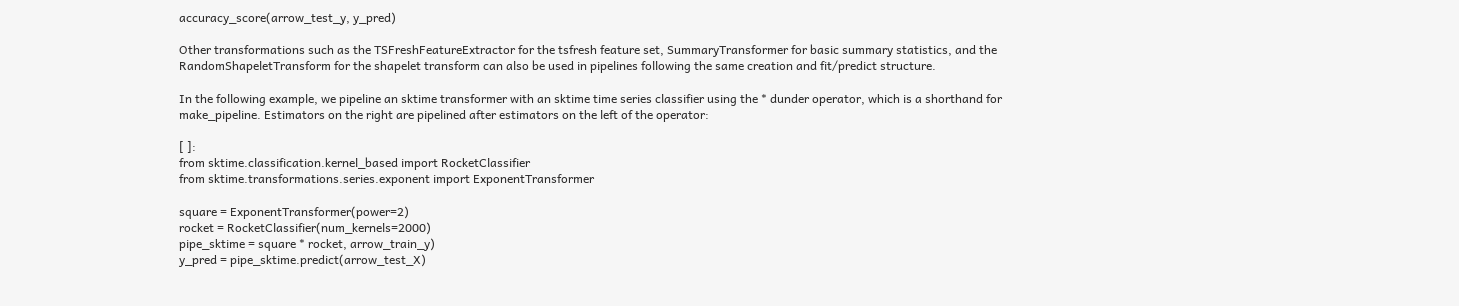accuracy_score(arrow_test_y, y_pred)

Other transformations such as the TSFreshFeatureExtractor for the tsfresh feature set, SummaryTransformer for basic summary statistics, and the RandomShapeletTransform for the shapelet transform can also be used in pipelines following the same creation and fit/predict structure.

In the following example, we pipeline an sktime transformer with an sktime time series classifier using the * dunder operator, which is a shorthand for make_pipeline. Estimators on the right are pipelined after estimators on the left of the operator:

[ ]:
from sktime.classification.kernel_based import RocketClassifier
from sktime.transformations.series.exponent import ExponentTransformer

square = ExponentTransformer(power=2)
rocket = RocketClassifier(num_kernels=2000)
pipe_sktime = square * rocket, arrow_train_y)
y_pred = pipe_sktime.predict(arrow_test_X)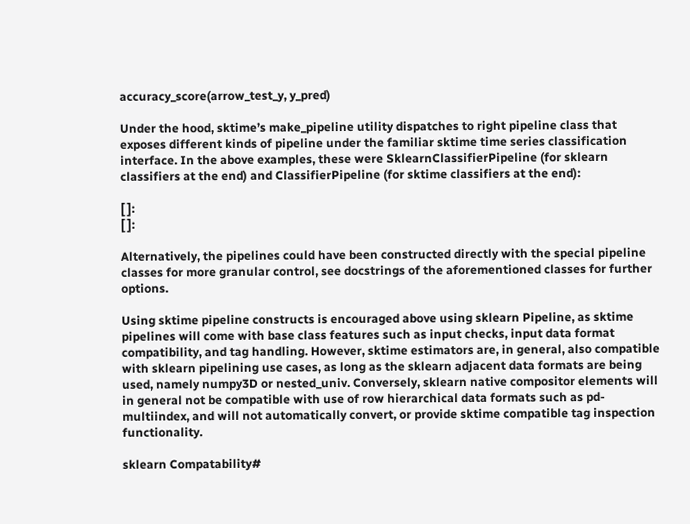accuracy_score(arrow_test_y, y_pred)

Under the hood, sktime’s make_pipeline utility dispatches to right pipeline class that exposes different kinds of pipeline under the familiar sktime time series classification interface. In the above examples, these were SklearnClassifierPipeline (for sklearn classifiers at the end) and ClassifierPipeline (for sktime classifiers at the end):

[ ]:
[ ]:

Alternatively, the pipelines could have been constructed directly with the special pipeline classes for more granular control, see docstrings of the aforementioned classes for further options.

Using sktime pipeline constructs is encouraged above using sklearn Pipeline, as sktime pipelines will come with base class features such as input checks, input data format compatibility, and tag handling. However, sktime estimators are, in general, also compatible with sklearn pipelining use cases, as long as the sklearn adjacent data formats are being used, namely numpy3D or nested_univ. Conversely, sklearn native compositor elements will in general not be compatible with use of row hierarchical data formats such as pd-multiindex, and will not automatically convert, or provide sktime compatible tag inspection functionality.

sklearn Compatability#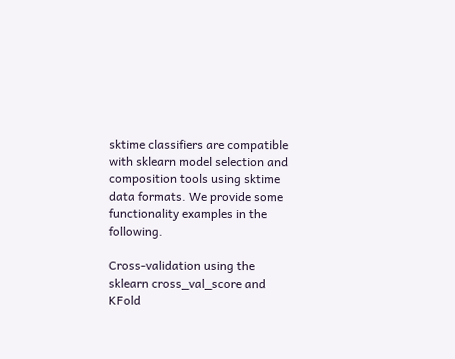sktime classifiers are compatible with sklearn model selection and composition tools using sktime data formats. We provide some functionality examples in the following.

Cross-validation using the sklearn cross_val_score and KFold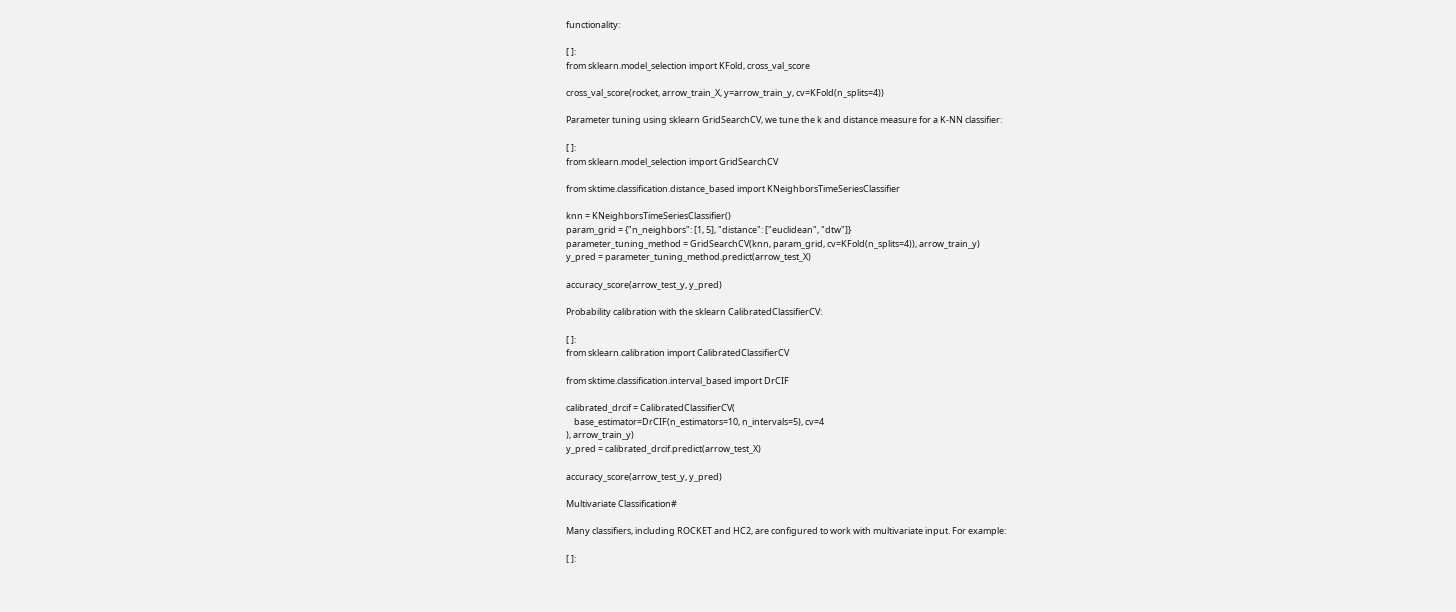functionality:

[ ]:
from sklearn.model_selection import KFold, cross_val_score

cross_val_score(rocket, arrow_train_X, y=arrow_train_y, cv=KFold(n_splits=4))

Parameter tuning using sklearn GridSearchCV, we tune the k and distance measure for a K-NN classifier:

[ ]:
from sklearn.model_selection import GridSearchCV

from sktime.classification.distance_based import KNeighborsTimeSeriesClassifier

knn = KNeighborsTimeSeriesClassifier()
param_grid = {"n_neighbors": [1, 5], "distance": ["euclidean", "dtw"]}
parameter_tuning_method = GridSearchCV(knn, param_grid, cv=KFold(n_splits=4)), arrow_train_y)
y_pred = parameter_tuning_method.predict(arrow_test_X)

accuracy_score(arrow_test_y, y_pred)

Probability calibration with the sklearn CalibratedClassifierCV:

[ ]:
from sklearn.calibration import CalibratedClassifierCV

from sktime.classification.interval_based import DrCIF

calibrated_drcif = CalibratedClassifierCV(
    base_estimator=DrCIF(n_estimators=10, n_intervals=5), cv=4
), arrow_train_y)
y_pred = calibrated_drcif.predict(arrow_test_X)

accuracy_score(arrow_test_y, y_pred)

Multivariate Classification#

Many classifiers, including ROCKET and HC2, are configured to work with multivariate input. For example:

[ ]: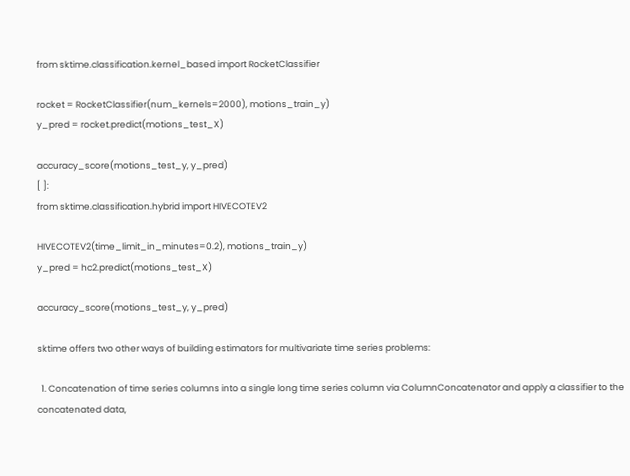from sktime.classification.kernel_based import RocketClassifier

rocket = RocketClassifier(num_kernels=2000), motions_train_y)
y_pred = rocket.predict(motions_test_X)

accuracy_score(motions_test_y, y_pred)
[ ]:
from sktime.classification.hybrid import HIVECOTEV2

HIVECOTEV2(time_limit_in_minutes=0.2), motions_train_y)
y_pred = hc2.predict(motions_test_X)

accuracy_score(motions_test_y, y_pred)

sktime offers two other ways of building estimators for multivariate time series problems:

  1. Concatenation of time series columns into a single long time series column via ColumnConcatenator and apply a classifier to the concatenated data,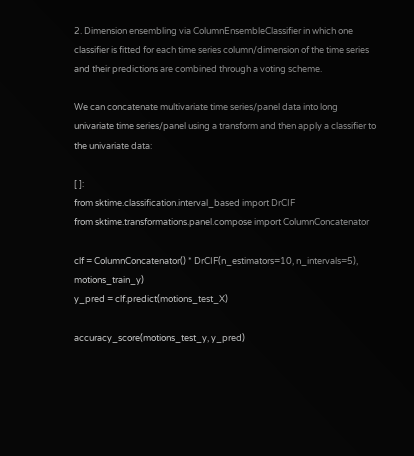2. Dimension ensembling via ColumnEnsembleClassifier in which one classifier is fitted for each time series column/dimension of the time series and their predictions are combined through a voting scheme.

We can concatenate multivariate time series/panel data into long univariate time series/panel using a transform and then apply a classifier to the univariate data:

[ ]:
from sktime.classification.interval_based import DrCIF
from sktime.transformations.panel.compose import ColumnConcatenator

clf = ColumnConcatenator() * DrCIF(n_estimators=10, n_intervals=5), motions_train_y)
y_pred = clf.predict(motions_test_X)

accuracy_score(motions_test_y, y_pred)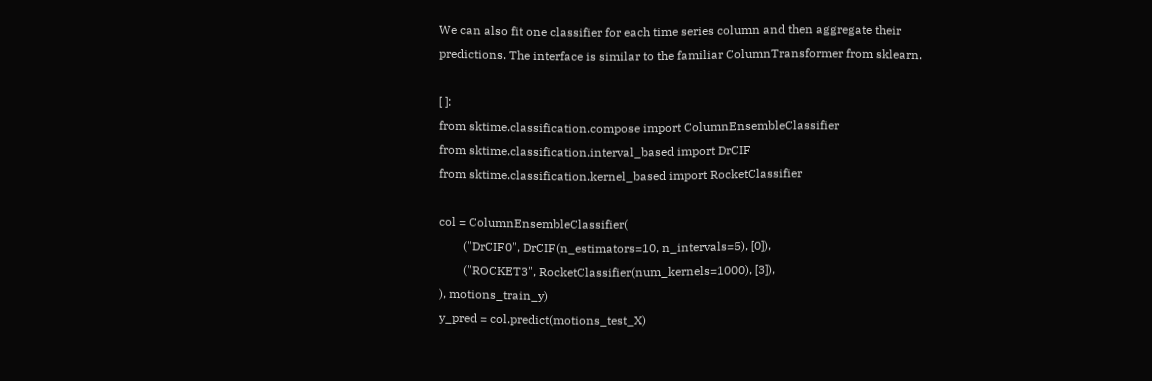We can also fit one classifier for each time series column and then aggregate their predictions. The interface is similar to the familiar ColumnTransformer from sklearn.

[ ]:
from sktime.classification.compose import ColumnEnsembleClassifier
from sktime.classification.interval_based import DrCIF
from sktime.classification.kernel_based import RocketClassifier

col = ColumnEnsembleClassifier(
        ("DrCIF0", DrCIF(n_estimators=10, n_intervals=5), [0]),
        ("ROCKET3", RocketClassifier(num_kernels=1000), [3]),
), motions_train_y)
y_pred = col.predict(motions_test_X)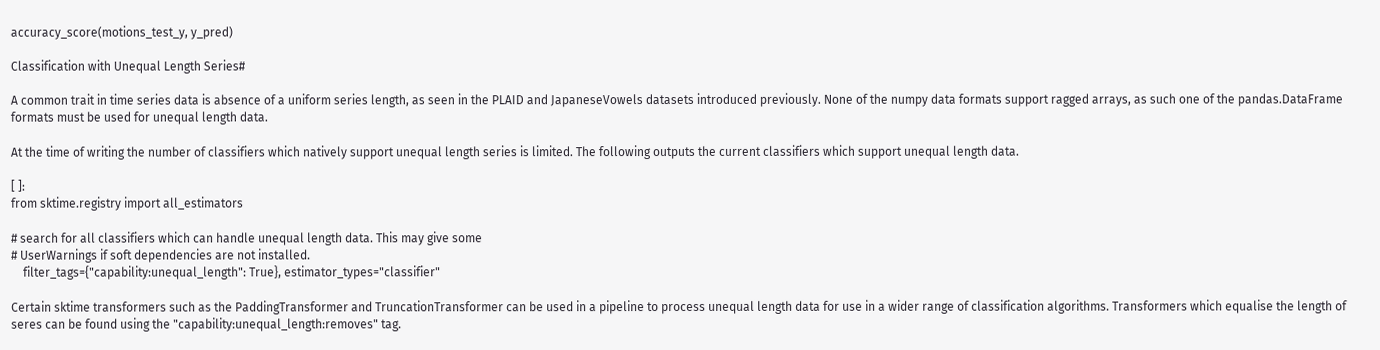accuracy_score(motions_test_y, y_pred)

Classification with Unequal Length Series#

A common trait in time series data is absence of a uniform series length, as seen in the PLAID and JapaneseVowels datasets introduced previously. None of the numpy data formats support ragged arrays, as such one of the pandas.DataFrame formats must be used for unequal length data.

At the time of writing the number of classifiers which natively support unequal length series is limited. The following outputs the current classifiers which support unequal length data.

[ ]:
from sktime.registry import all_estimators

# search for all classifiers which can handle unequal length data. This may give some
# UserWarnings if soft dependencies are not installed.
    filter_tags={"capability:unequal_length": True}, estimator_types="classifier"

Certain sktime transformers such as the PaddingTransformer and TruncationTransformer can be used in a pipeline to process unequal length data for use in a wider range of classification algorithms. Transformers which equalise the length of seres can be found using the "capability:unequal_length:removes" tag.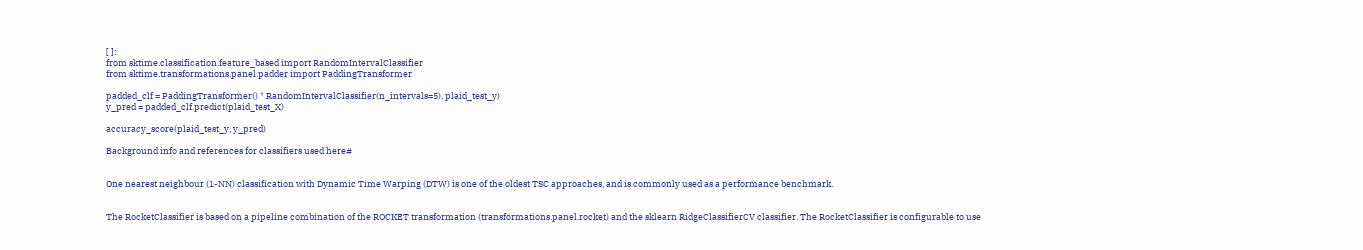[ ]:
from sktime.classification.feature_based import RandomIntervalClassifier
from sktime.transformations.panel.padder import PaddingTransformer

padded_clf = PaddingTransformer() * RandomIntervalClassifier(n_intervals=5), plaid_test_y)
y_pred = padded_clf.predict(plaid_test_X)

accuracy_score(plaid_test_y, y_pred)

Background info and references for classifiers used here#


One nearest neighbour (1-NN) classification with Dynamic Time Warping (DTW) is one of the oldest TSC approaches, and is commonly used as a performance benchmark.


The RocketClassifier is based on a pipeline combination of the ROCKET transformation (transformations.panel.rocket) and the sklearn RidgeClassifierCV classifier. The RocketClassifier is configurable to use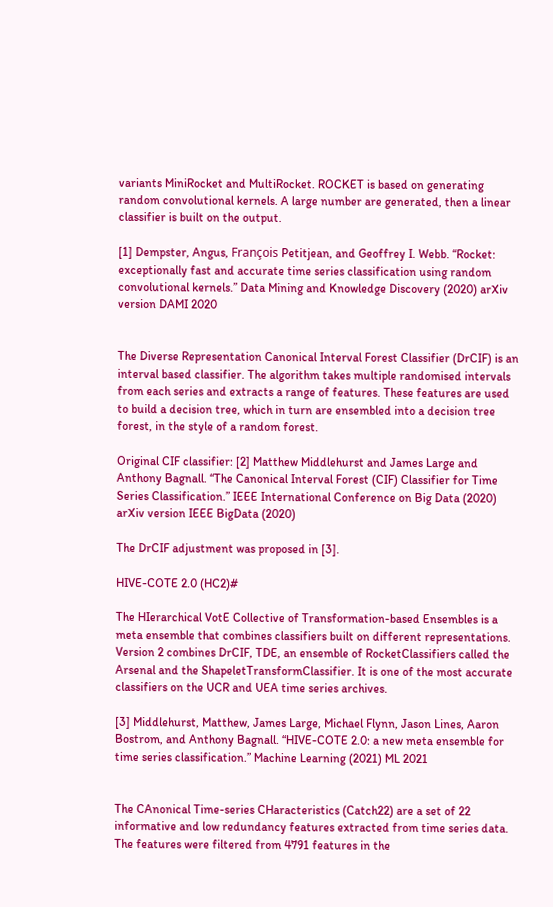variants MiniRocket and MultiRocket. ROCKET is based on generating random convolutional kernels. A large number are generated, then a linear classifier is built on the output.

[1] Dempster, Angus, François Petitjean, and Geoffrey I. Webb. “Rocket: exceptionally fast and accurate time series classification using random convolutional kernels.” Data Mining and Knowledge Discovery (2020) arXiv version DAMI 2020


The Diverse Representation Canonical Interval Forest Classifier (DrCIF) is an interval based classifier. The algorithm takes multiple randomised intervals from each series and extracts a range of features. These features are used to build a decision tree, which in turn are ensembled into a decision tree forest, in the style of a random forest.

Original CIF classifier: [2] Matthew Middlehurst and James Large and Anthony Bagnall. “The Canonical Interval Forest (CIF) Classifier for Time Series Classification.” IEEE International Conference on Big Data (2020) arXiv version IEEE BigData (2020)

The DrCIF adjustment was proposed in [3].

HIVE-COTE 2.0 (HC2)#

The HIerarchical VotE Collective of Transformation-based Ensembles is a meta ensemble that combines classifiers built on different representations. Version 2 combines DrCIF, TDE, an ensemble of RocketClassifiers called the Arsenal and the ShapeletTransformClassifier. It is one of the most accurate classifiers on the UCR and UEA time series archives.

[3] Middlehurst, Matthew, James Large, Michael Flynn, Jason Lines, Aaron Bostrom, and Anthony Bagnall. “HIVE-COTE 2.0: a new meta ensemble for time series classification.” Machine Learning (2021) ML 2021


The CAnonical Time-series CHaracteristics (Catch22) are a set of 22 informative and low redundancy features extracted from time series data. The features were filtered from 4791 features in the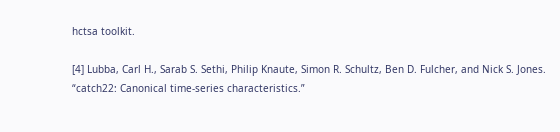hctsa toolkit.

[4] Lubba, Carl H., Sarab S. Sethi, Philip Knaute, Simon R. Schultz, Ben D. Fulcher, and Nick S. Jones. “catch22: Canonical time-series characteristics.”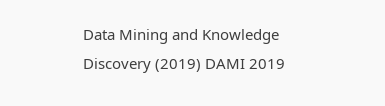Data Mining and Knowledge Discovery (2019) DAMI 2019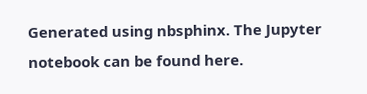Generated using nbsphinx. The Jupyter notebook can be found here.